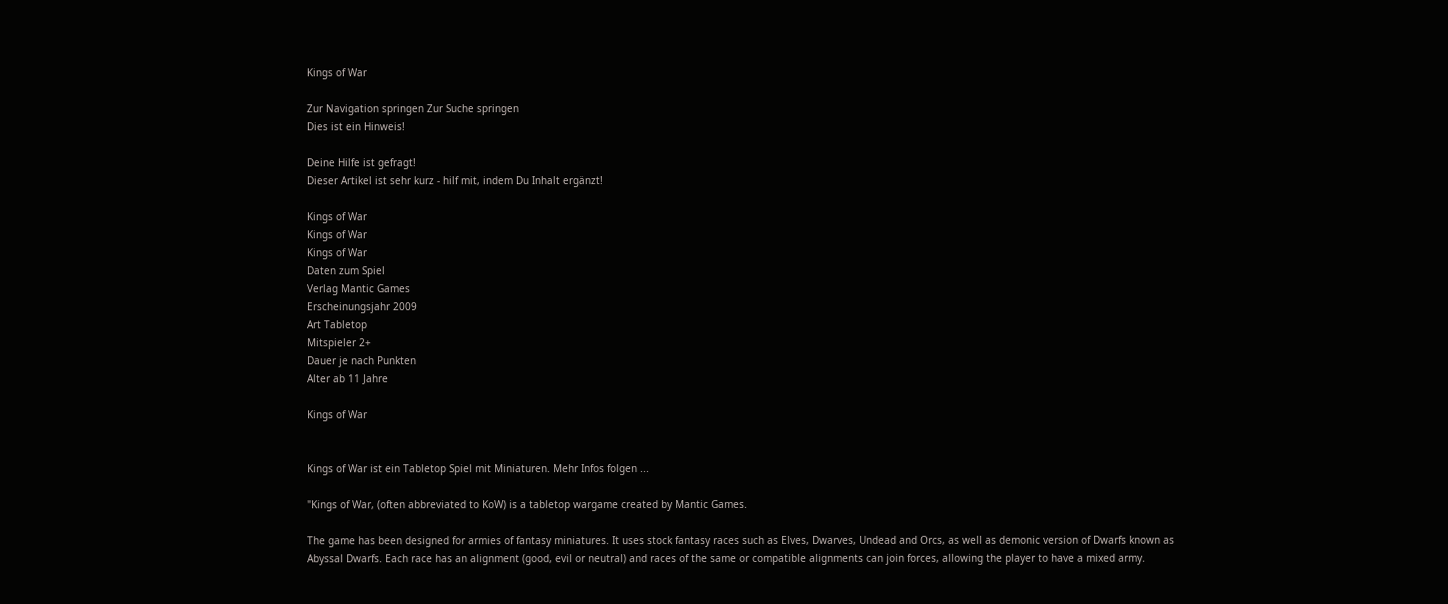Kings of War

Zur Navigation springen Zur Suche springen
Dies ist ein Hinweis!

Deine Hilfe ist gefragt!
Dieser Artikel ist sehr kurz - hilf mit, indem Du Inhalt ergänzt!

Kings of War
Kings of War
Kings of War
Daten zum Spiel
Verlag Mantic Games
Erscheinungsjahr 2009
Art Tabletop
Mitspieler 2+
Dauer je nach Punkten
Alter ab 11 Jahre

Kings of War


Kings of War ist ein Tabletop Spiel mit Miniaturen. Mehr Infos folgen ...

"Kings of War, (often abbreviated to KoW) is a tabletop wargame created by Mantic Games.

The game has been designed for armies of fantasy miniatures. It uses stock fantasy races such as Elves, Dwarves, Undead and Orcs, as well as demonic version of Dwarfs known as Abyssal Dwarfs. Each race has an alignment (good, evil or neutral) and races of the same or compatible alignments can join forces, allowing the player to have a mixed army.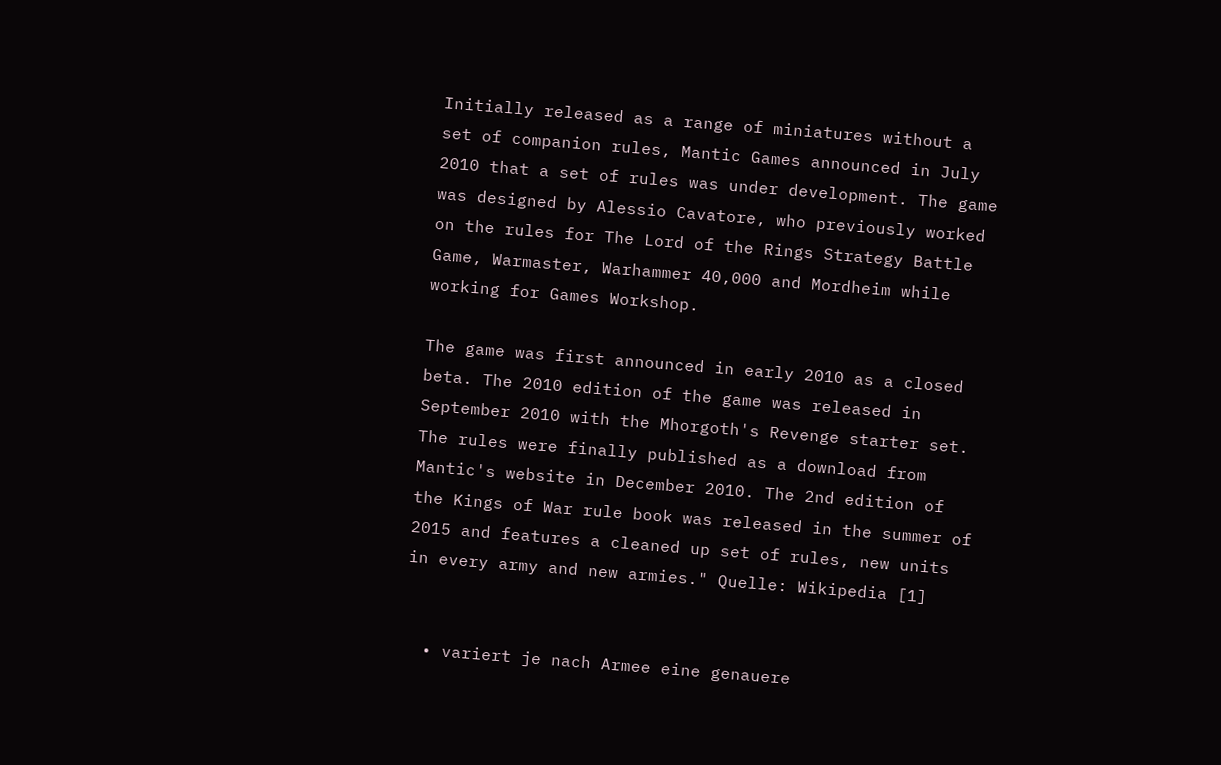Initially released as a range of miniatures without a set of companion rules, Mantic Games announced in July 2010 that a set of rules was under development. The game was designed by Alessio Cavatore, who previously worked on the rules for The Lord of the Rings Strategy Battle Game, Warmaster, Warhammer 40,000 and Mordheim while working for Games Workshop.

The game was first announced in early 2010 as a closed beta. The 2010 edition of the game was released in September 2010 with the Mhorgoth's Revenge starter set. The rules were finally published as a download from Mantic's website in December 2010. The 2nd edition of the Kings of War rule book was released in the summer of 2015 and features a cleaned up set of rules, new units in every army and new armies." Quelle: Wikipedia [1]


  • variert je nach Armee eine genauere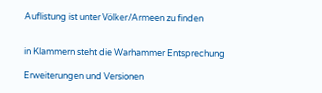Auflistung ist unter Völker/Armeen zu finden


in Klammern steht die Warhammer Entsprechung

Erweiterungen und Versionen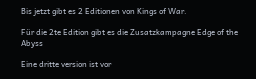Bis jetzt gibt es 2 Editionen von Kings of War.

Für die 2te Edition gibt es die Zusatzkampagne Edge of the Abyss

Eine dritte version ist vor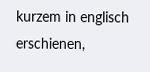kurzem in englisch erschienen,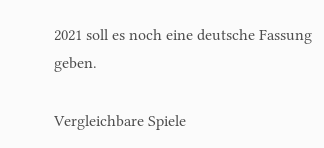2021 soll es noch eine deutsche Fassung geben.

Vergleichbare Spiele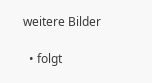weitere Bilder

  • folgt